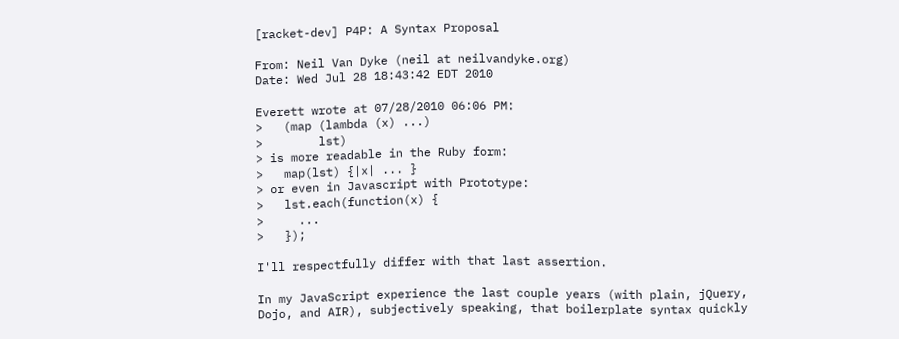[racket-dev] P4P: A Syntax Proposal

From: Neil Van Dyke (neil at neilvandyke.org)
Date: Wed Jul 28 18:43:42 EDT 2010

Everett wrote at 07/28/2010 06:06 PM:
>   (map (lambda (x) ...)
>        lst)
> is more readable in the Ruby form:
>   map(lst) {|x| ... }
> or even in Javascript with Prototype:
>   lst.each(function(x) {
>     ...
>   });

I'll respectfully differ with that last assertion.

In my JavaScript experience the last couple years (with plain, jQuery,
Dojo, and AIR), subjectively speaking, that boilerplate syntax quickly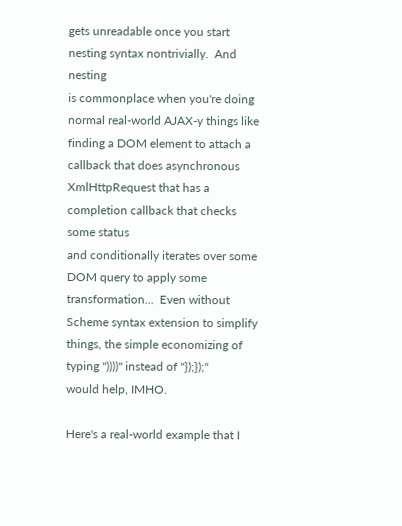gets unreadable once you start nesting syntax nontrivially.  And nesting
is commonplace when you're doing normal real-world AJAX-y things like
finding a DOM element to attach a callback that does asynchronous
XmlHttpRequest that has a completion callback that checks some status
and conditionally iterates over some DOM query to apply some
transformation...  Even without Scheme syntax extension to simplify
things, the simple economizing of typing "))))" instead of "});});"
would help, IMHO.

Here's a real-world example that I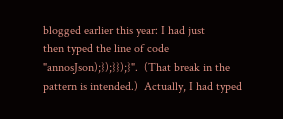blogged earlier this year: I had just
then typed the line of code "annosJson);});}});}".  (That break in the
pattern is intended.)  Actually, I had typed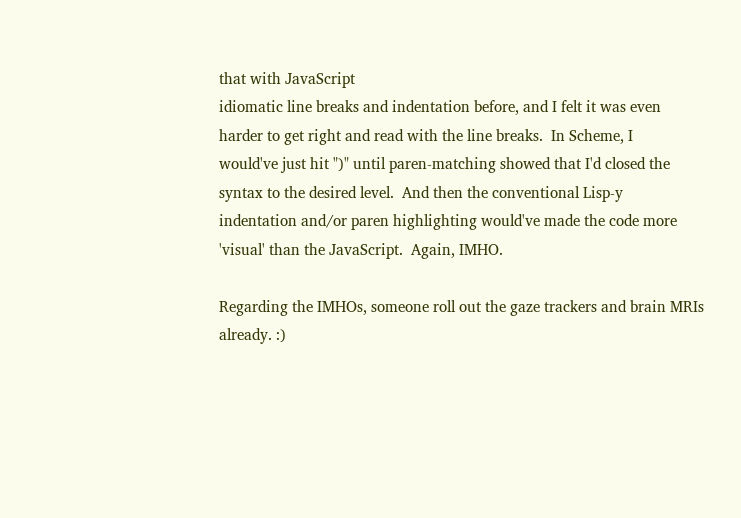that with JavaScript
idiomatic line breaks and indentation before, and I felt it was even
harder to get right and read with the line breaks.  In Scheme, I
would've just hit ")" until paren-matching showed that I'd closed the
syntax to the desired level.  And then the conventional Lisp-y
indentation and/or paren highlighting would've made the code more
'visual' than the JavaScript.  Again, IMHO.

Regarding the IMHOs, someone roll out the gaze trackers and brain MRIs
already. :)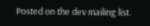Posted on the dev mailing list.